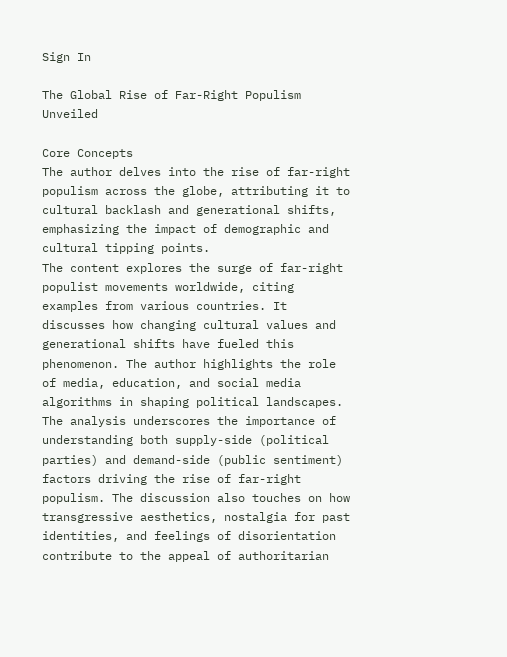Sign In

The Global Rise of Far-Right Populism Unveiled

Core Concepts
The author delves into the rise of far-right populism across the globe, attributing it to cultural backlash and generational shifts, emphasizing the impact of demographic and cultural tipping points.
The content explores the surge of far-right populist movements worldwide, citing examples from various countries. It discusses how changing cultural values and generational shifts have fueled this phenomenon. The author highlights the role of media, education, and social media algorithms in shaping political landscapes. The analysis underscores the importance of understanding both supply-side (political parties) and demand-side (public sentiment) factors driving the rise of far-right populism. The discussion also touches on how transgressive aesthetics, nostalgia for past identities, and feelings of disorientation contribute to the appeal of authoritarian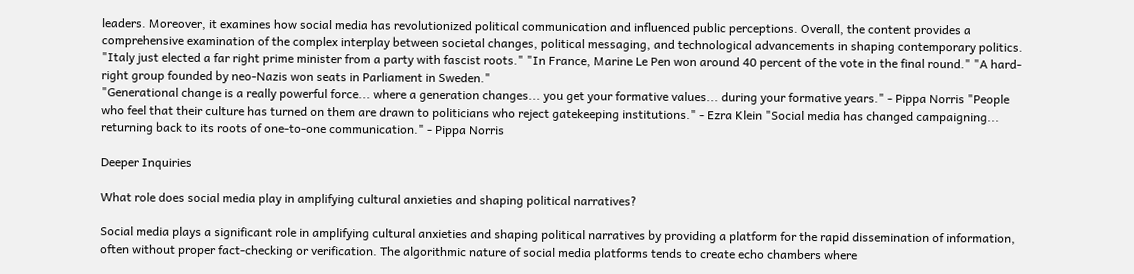leaders. Moreover, it examines how social media has revolutionized political communication and influenced public perceptions. Overall, the content provides a comprehensive examination of the complex interplay between societal changes, political messaging, and technological advancements in shaping contemporary politics.
"Italy just elected a far right prime minister from a party with fascist roots." "In France, Marine Le Pen won around 40 percent of the vote in the final round." "A hard-right group founded by neo-Nazis won seats in Parliament in Sweden."
"Generational change is a really powerful force... where a generation changes... you get your formative values... during your formative years." - Pippa Norris "People who feel that their culture has turned on them are drawn to politicians who reject gatekeeping institutions." - Ezra Klein "Social media has changed campaigning... returning back to its roots of one-to-one communication." - Pippa Norris

Deeper Inquiries

What role does social media play in amplifying cultural anxieties and shaping political narratives?

Social media plays a significant role in amplifying cultural anxieties and shaping political narratives by providing a platform for the rapid dissemination of information, often without proper fact-checking or verification. The algorithmic nature of social media platforms tends to create echo chambers where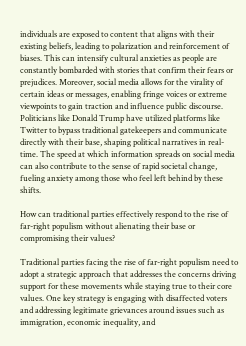individuals are exposed to content that aligns with their existing beliefs, leading to polarization and reinforcement of biases. This can intensify cultural anxieties as people are constantly bombarded with stories that confirm their fears or prejudices. Moreover, social media allows for the virality of certain ideas or messages, enabling fringe voices or extreme viewpoints to gain traction and influence public discourse. Politicians like Donald Trump have utilized platforms like Twitter to bypass traditional gatekeepers and communicate directly with their base, shaping political narratives in real-time. The speed at which information spreads on social media can also contribute to the sense of rapid societal change, fueling anxiety among those who feel left behind by these shifts.

How can traditional parties effectively respond to the rise of far-right populism without alienating their base or compromising their values?

Traditional parties facing the rise of far-right populism need to adopt a strategic approach that addresses the concerns driving support for these movements while staying true to their core values. One key strategy is engaging with disaffected voters and addressing legitimate grievances around issues such as immigration, economic inequality, and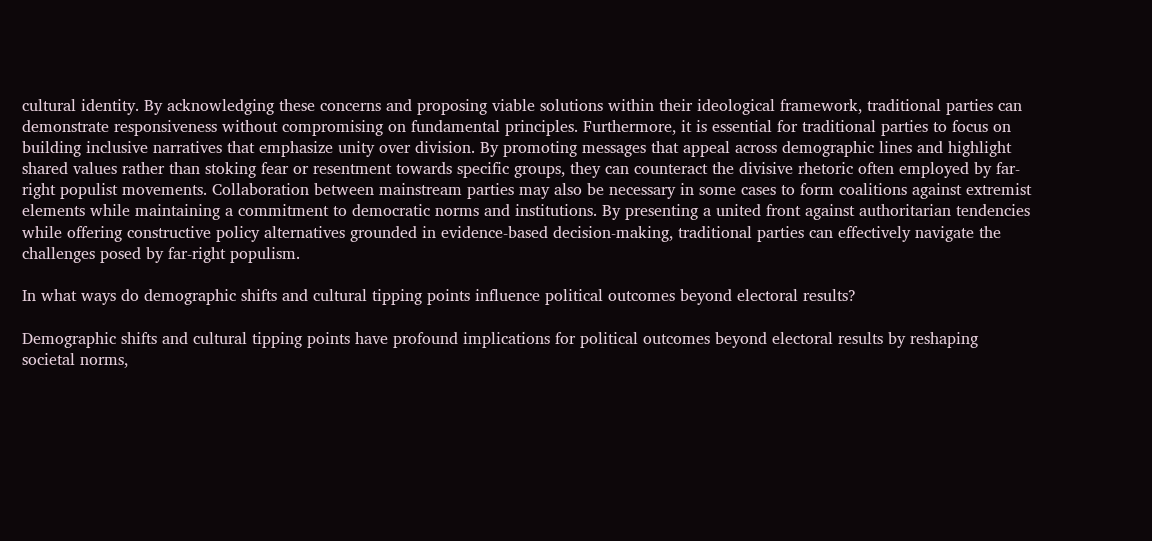cultural identity. By acknowledging these concerns and proposing viable solutions within their ideological framework, traditional parties can demonstrate responsiveness without compromising on fundamental principles. Furthermore, it is essential for traditional parties to focus on building inclusive narratives that emphasize unity over division. By promoting messages that appeal across demographic lines and highlight shared values rather than stoking fear or resentment towards specific groups, they can counteract the divisive rhetoric often employed by far-right populist movements. Collaboration between mainstream parties may also be necessary in some cases to form coalitions against extremist elements while maintaining a commitment to democratic norms and institutions. By presenting a united front against authoritarian tendencies while offering constructive policy alternatives grounded in evidence-based decision-making, traditional parties can effectively navigate the challenges posed by far-right populism.

In what ways do demographic shifts and cultural tipping points influence political outcomes beyond electoral results?

Demographic shifts and cultural tipping points have profound implications for political outcomes beyond electoral results by reshaping societal norms,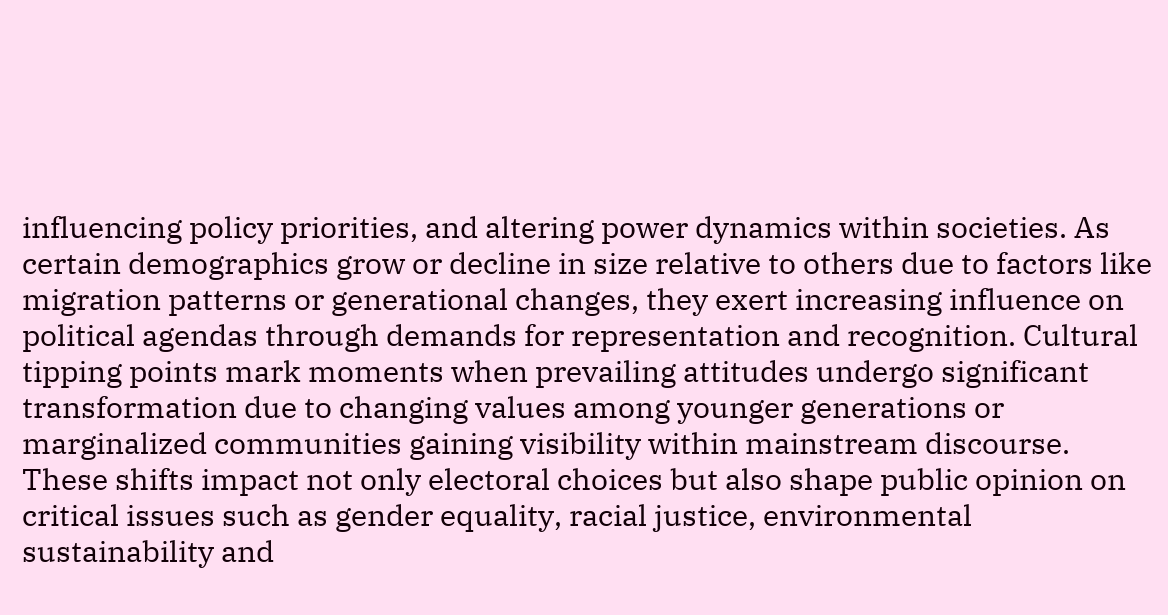influencing policy priorities, and altering power dynamics within societies. As certain demographics grow or decline in size relative to others due to factors like migration patterns or generational changes, they exert increasing influence on political agendas through demands for representation and recognition. Cultural tipping points mark moments when prevailing attitudes undergo significant transformation due to changing values among younger generations or marginalized communities gaining visibility within mainstream discourse. These shifts impact not only electoral choices but also shape public opinion on critical issues such as gender equality, racial justice, environmental sustainability and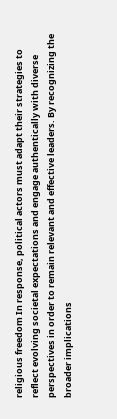religious freedom In response, political actors must adapt their strategies to reflect evolving societal expectations and engage authentically with diverse perspectives in order to remain relevant and effective leaders. By recognizing the broader implications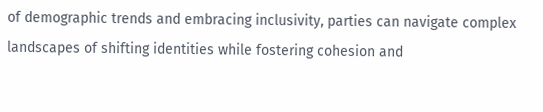of demographic trends and embracing inclusivity, parties can navigate complex landscapes of shifting identities while fostering cohesion and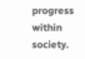progress within society.